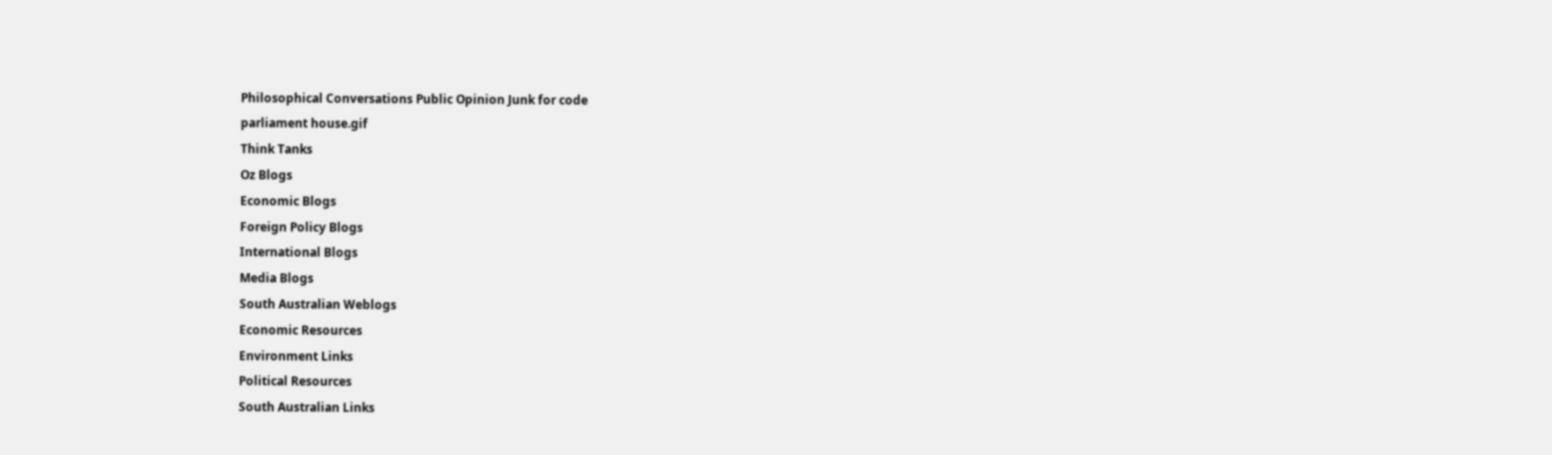Philosophical Conversations Public Opinion Junk for code
parliament house.gif
Think Tanks
Oz Blogs
Economic Blogs
Foreign Policy Blogs
International Blogs
Media Blogs
South Australian Weblogs
Economic Resources
Environment Links
Political Resources
South Australian Links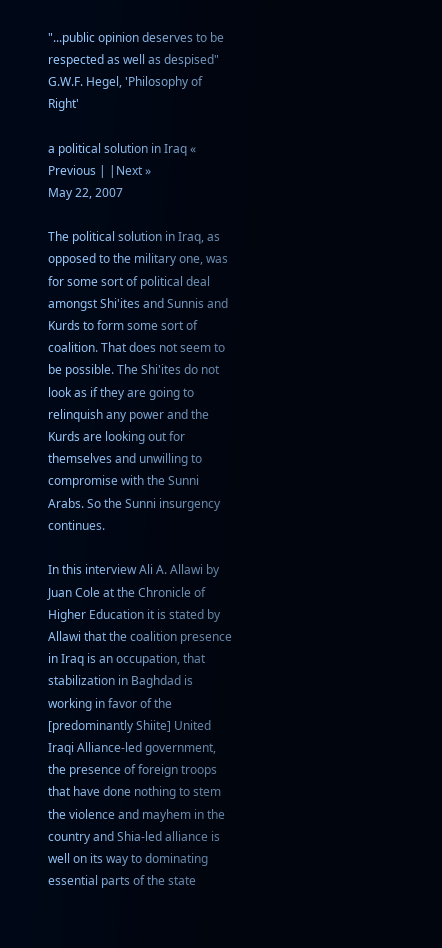"...public opinion deserves to be respected as well as despised" G.W.F. Hegel, 'Philosophy of Right'

a political solution in Iraq « Previous | |Next »
May 22, 2007

The political solution in Iraq, as opposed to the military one, was for some sort of political deal amongst Shi'ites and Sunnis and Kurds to form some sort of coalition. That does not seem to be possible. The Shi'ites do not look as if they are going to relinquish any power and the Kurds are looking out for themselves and unwilling to compromise with the Sunni Arabs. So the Sunni insurgency continues.

In this interview Ali A. Allawi by Juan Cole at the Chronicle of Higher Education it is stated by Allawi that the coalition presence in Iraq is an occupation, that stabilization in Baghdad is working in favor of the [predominantly Shiite] United Iraqi Alliance-led government, the presence of foreign troops that have done nothing to stem the violence and mayhem in the country and Shia-led alliance is well on its way to dominating essential parts of the state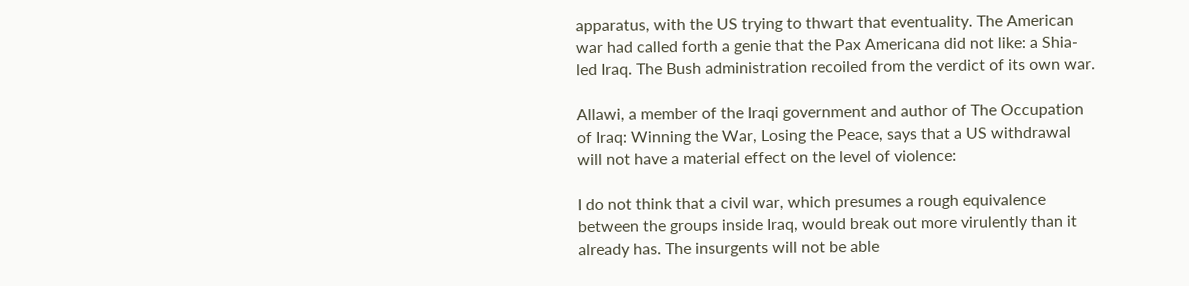apparatus, with the US trying to thwart that eventuality. The American war had called forth a genie that the Pax Americana did not like: a Shia-led Iraq. The Bush administration recoiled from the verdict of its own war.

Allawi, a member of the Iraqi government and author of The Occupation of Iraq: Winning the War, Losing the Peace, says that a US withdrawal will not have a material effect on the level of violence:

I do not think that a civil war, which presumes a rough equivalence between the groups inside Iraq, would break out more virulently than it already has. The insurgents will not be able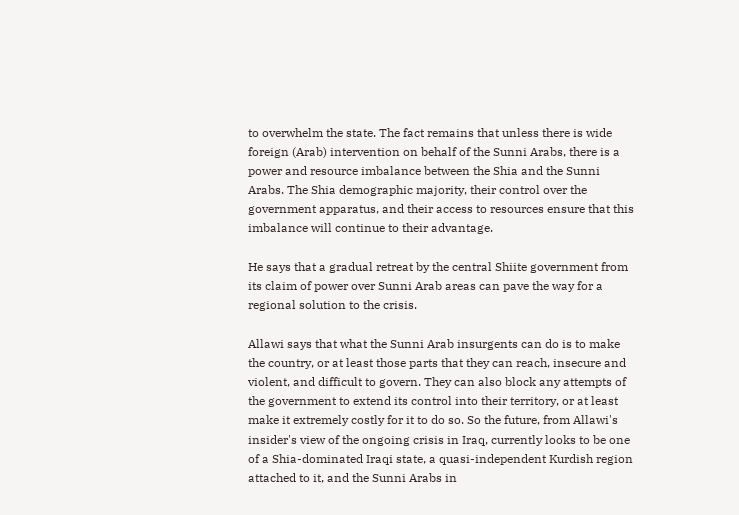to overwhelm the state. The fact remains that unless there is wide foreign (Arab) intervention on behalf of the Sunni Arabs, there is a power and resource imbalance between the Shia and the Sunni Arabs. The Shia demographic majority, their control over the government apparatus, and their access to resources ensure that this imbalance will continue to their advantage.

He says that a gradual retreat by the central Shiite government from its claim of power over Sunni Arab areas can pave the way for a regional solution to the crisis.

Allawi says that what the Sunni Arab insurgents can do is to make the country, or at least those parts that they can reach, insecure and violent, and difficult to govern. They can also block any attempts of the government to extend its control into their territory, or at least make it extremely costly for it to do so. So the future, from Allawi's insider's view of the ongoing crisis in Iraq, currently looks to be one of a Shia-dominated Iraqi state, a quasi-independent Kurdish region attached to it, and the Sunni Arabs in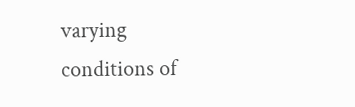varying conditions of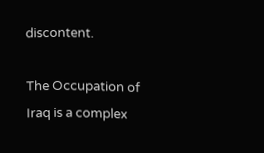discontent.

The Occupation of Iraq is a complex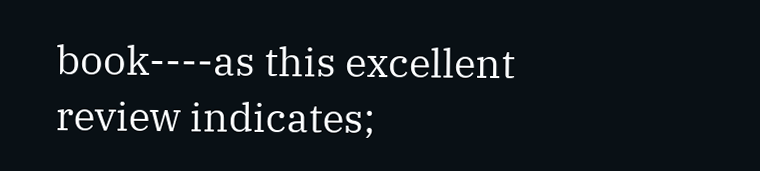book----as this excellent review indicates;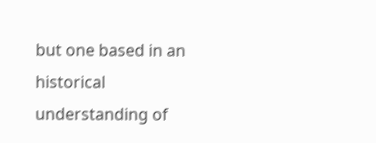but one based in an historical understanding of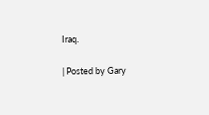Iraq.

| Posted by Gary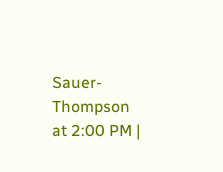Sauer-Thompson at 2:00 PM |